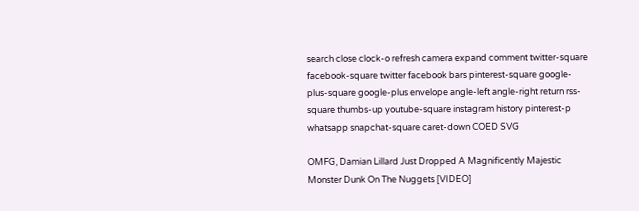search close clock-o refresh camera expand comment twitter-square facebook-square twitter facebook bars pinterest-square google-plus-square google-plus envelope angle-left angle-right return rss-square thumbs-up youtube-square instagram history pinterest-p whatsapp snapchat-square caret-down COED SVG

OMFG, Damian Lillard Just Dropped A Magnificently Majestic Monster Dunk On The Nuggets [VIDEO]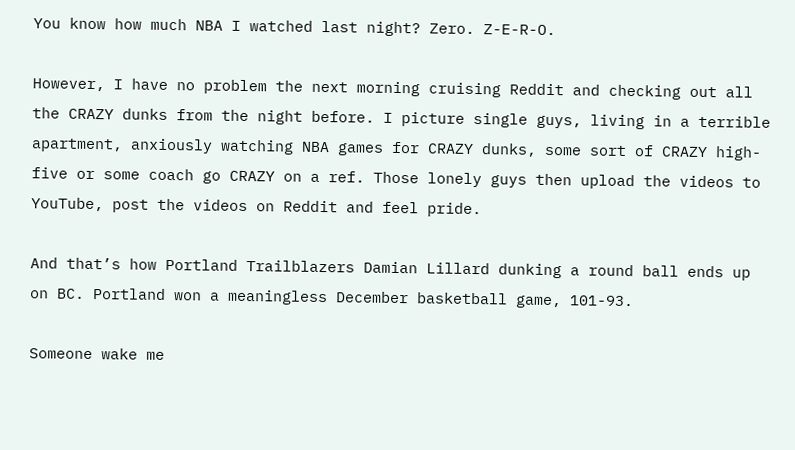You know how much NBA I watched last night? Zero. Z-E-R-O.

However, I have no problem the next morning cruising Reddit and checking out all the CRAZY dunks from the night before. I picture single guys, living in a terrible apartment, anxiously watching NBA games for CRAZY dunks, some sort of CRAZY high-five or some coach go CRAZY on a ref. Those lonely guys then upload the videos to YouTube, post the videos on Reddit and feel pride.

And that’s how Portland Trailblazers Damian Lillard dunking a round ball ends up on BC. Portland won a meaningless December basketball game, 101-93.

Someone wake me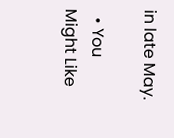in late May.

  • You Might Like